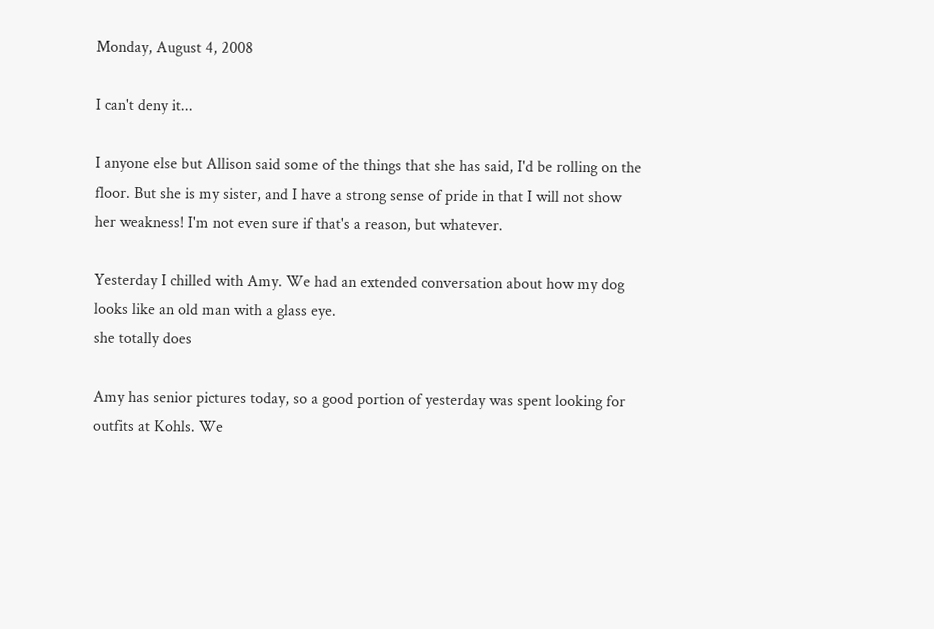Monday, August 4, 2008

I can't deny it...

I anyone else but Allison said some of the things that she has said, I'd be rolling on the floor. But she is my sister, and I have a strong sense of pride in that I will not show her weakness! I'm not even sure if that's a reason, but whatever.

Yesterday I chilled with Amy. We had an extended conversation about how my dog looks like an old man with a glass eye.
she totally does

Amy has senior pictures today, so a good portion of yesterday was spent looking for outfits at Kohls. We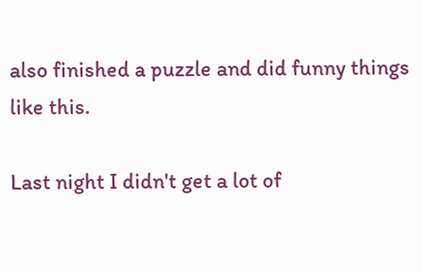also finished a puzzle and did funny things like this.

Last night I didn't get a lot of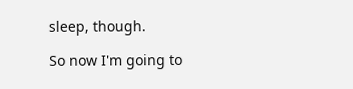sleep, though.

So now I'm going to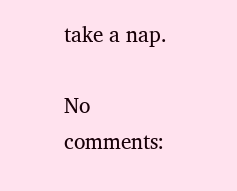take a nap.

No comments: